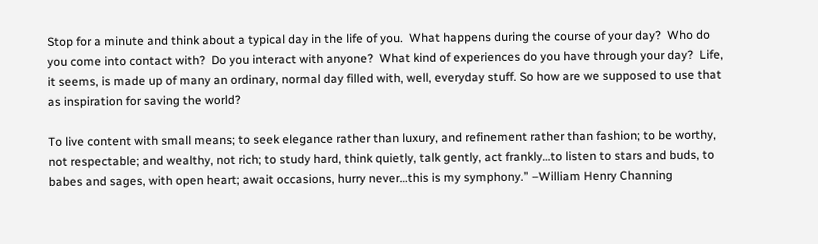Stop for a minute and think about a typical day in the life of you.  What happens during the course of your day?  Who do you come into contact with?  Do you interact with anyone?  What kind of experiences do you have through your day?  Life, it seems, is made up of many an ordinary, normal day filled with, well, everyday stuff. So how are we supposed to use that as inspiration for saving the world?

To live content with small means; to seek elegance rather than luxury, and refinement rather than fashion; to be worthy, not respectable; and wealthy, not rich; to study hard, think quietly, talk gently, act frankly…to listen to stars and buds, to babes and sages, with open heart; await occasions, hurry never…this is my symphony.” –William Henry Channing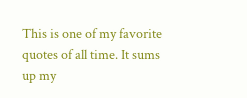This is one of my favorite quotes of all time. It sums up my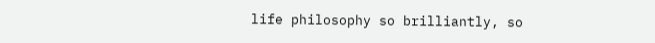life philosophy so brilliantly, so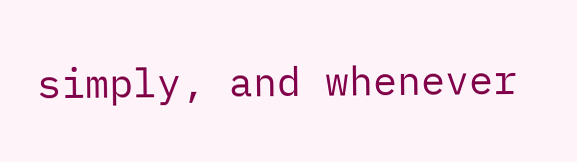simply, and whenever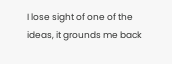I lose sight of one of the ideas, it grounds me back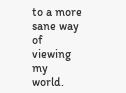to a more sane way of viewing my world.